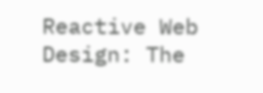Reactive Web Design: The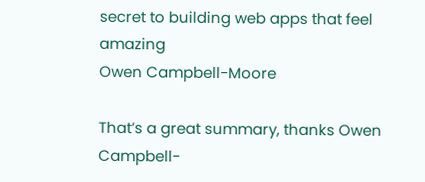secret to building web apps that feel amazing
Owen Campbell-Moore

That’s a great summary, thanks Owen Campbell-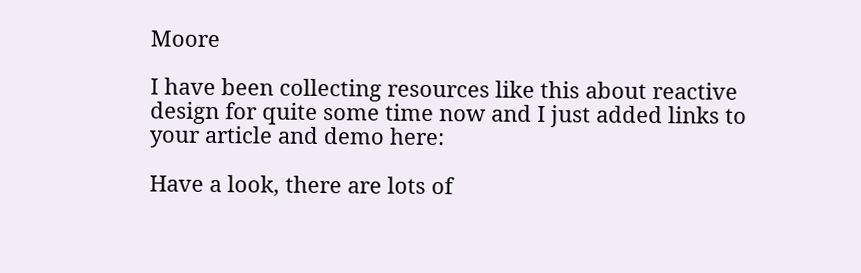Moore

I have been collecting resources like this about reactive design for quite some time now and I just added links to your article and demo here:

Have a look, there are lots of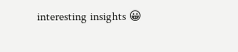interesting insights 😀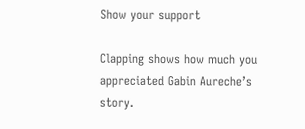Show your support

Clapping shows how much you appreciated Gabin Aureche’s story.